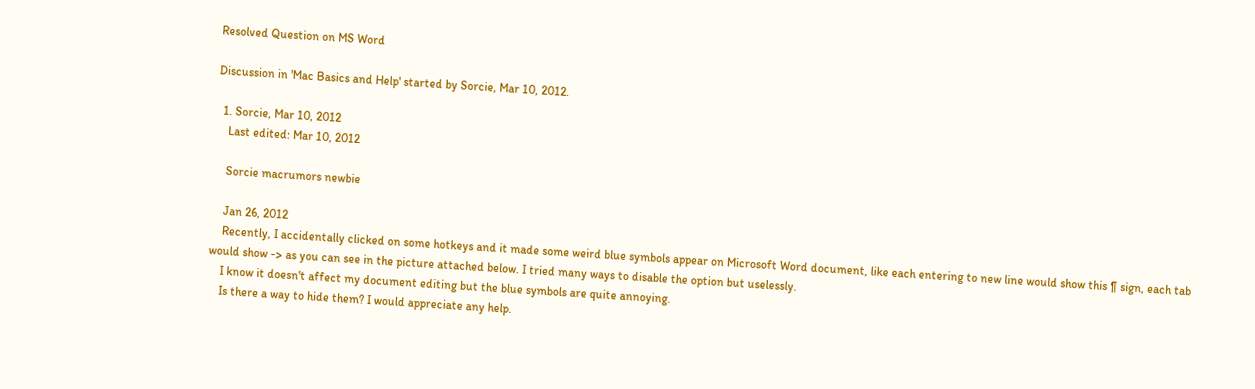Resolved Question on MS Word

Discussion in 'Mac Basics and Help' started by Sorcie, Mar 10, 2012.

  1. Sorcie, Mar 10, 2012
    Last edited: Mar 10, 2012

    Sorcie macrumors newbie

    Jan 26, 2012
    Recently, I accidentally clicked on some hotkeys and it made some weird blue symbols appear on Microsoft Word document, like each entering to new line would show this ¶ sign, each tab would show -> as you can see in the picture attached below. I tried many ways to disable the option but uselessly.
    I know it doesn't affect my document editing but the blue symbols are quite annoying.
    Is there a way to hide them? I would appreciate any help.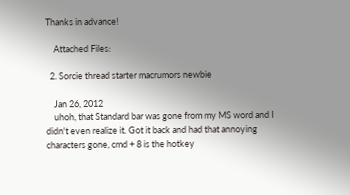Thanks in advance!

    Attached Files:

  2. Sorcie thread starter macrumors newbie

    Jan 26, 2012
    uhoh, that Standard bar was gone from my MS word and I didn't even realize it. Got it back and had that annoying characters gone, cmd + 8 is the hotkey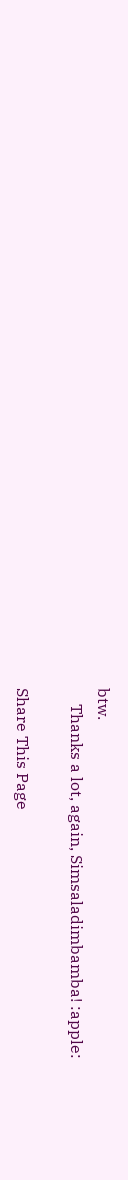btw.
    Thanks a lot, again, Simsaladimbamba! :apple:

Share This Page